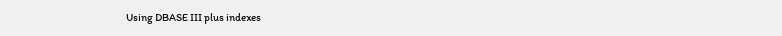Using DBASE III plus indexes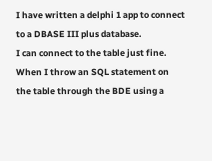I have written a delphi 1 app to connect to a DBASE III plus database.
I can connect to the table just fine.  When I throw an SQL statement on
the table through the BDE using a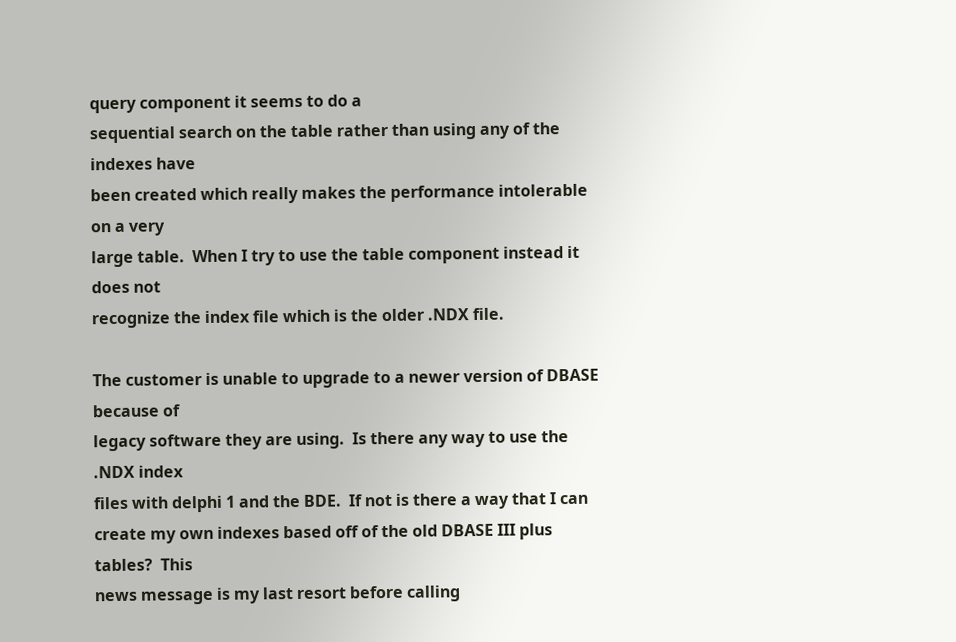query component it seems to do a
sequential search on the table rather than using any of the indexes have
been created which really makes the performance intolerable on a very
large table.  When I try to use the table component instead it does not
recognize the index file which is the older .NDX file.

The customer is unable to upgrade to a newer version of DBASE because of
legacy software they are using.  Is there any way to use the .NDX index
files with delphi 1 and the BDE.  If not is there a way that I can
create my own indexes based off of the old DBASE III plus tables?  This
news message is my last resort before calling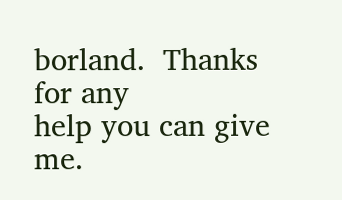borland.  Thanks for any
help you can give me.